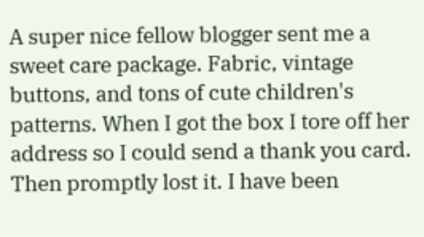A super nice fellow blogger sent me a sweet care package. Fabric, vintage buttons, and tons of cute children's patterns. When I got the box I tore off her address so I could send a thank you card. Then promptly lost it. I have been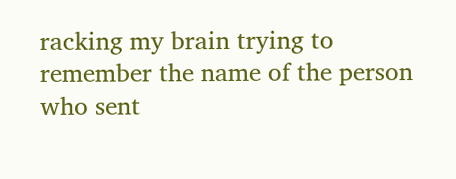racking my brain trying to remember the name of the person who sent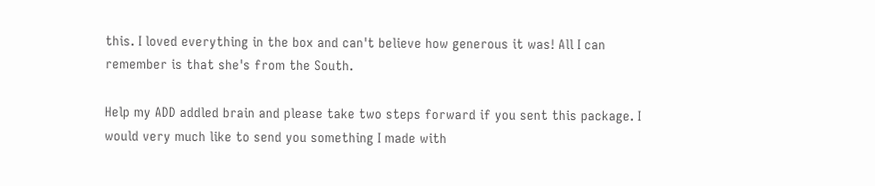this. I loved everything in the box and can't believe how generous it was! All I can remember is that she's from the South.

Help my ADD addled brain and please take two steps forward if you sent this package. I would very much like to send you something I made with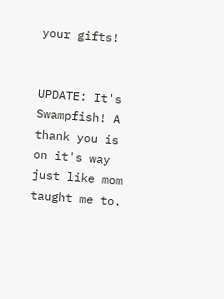your gifts!


UPDATE: It's Swampfish! A thank you is on it's way just like mom taught me to.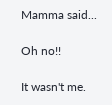Mamma said...

Oh no!!

It wasn't me.